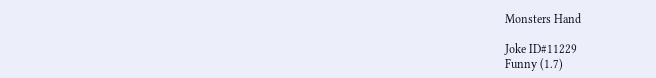Monsters Hand

Joke ID#11229
Funny (1.7)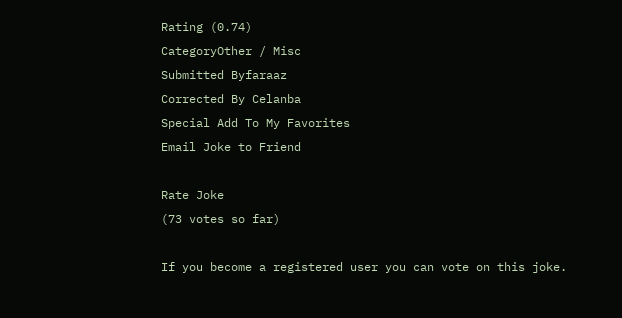Rating (0.74)
CategoryOther / Misc
Submitted Byfaraaz
Corrected By Celanba
Special Add To My Favorites
Email Joke to Friend

Rate Joke
(73 votes so far)

If you become a registered user you can vote on this joke.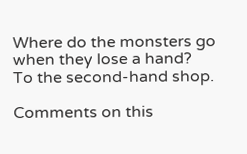Where do the monsters go when they lose a hand?
To the second-hand shop.

Comments on this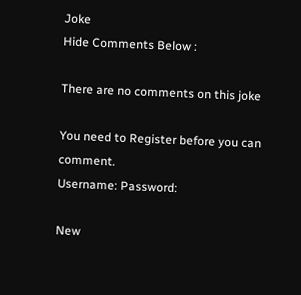Joke
Hide Comments Below :

There are no comments on this joke

You need to Register before you can comment.
Username: Password:

New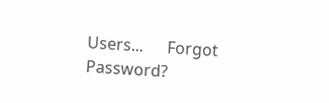Users...      Forgot Password?